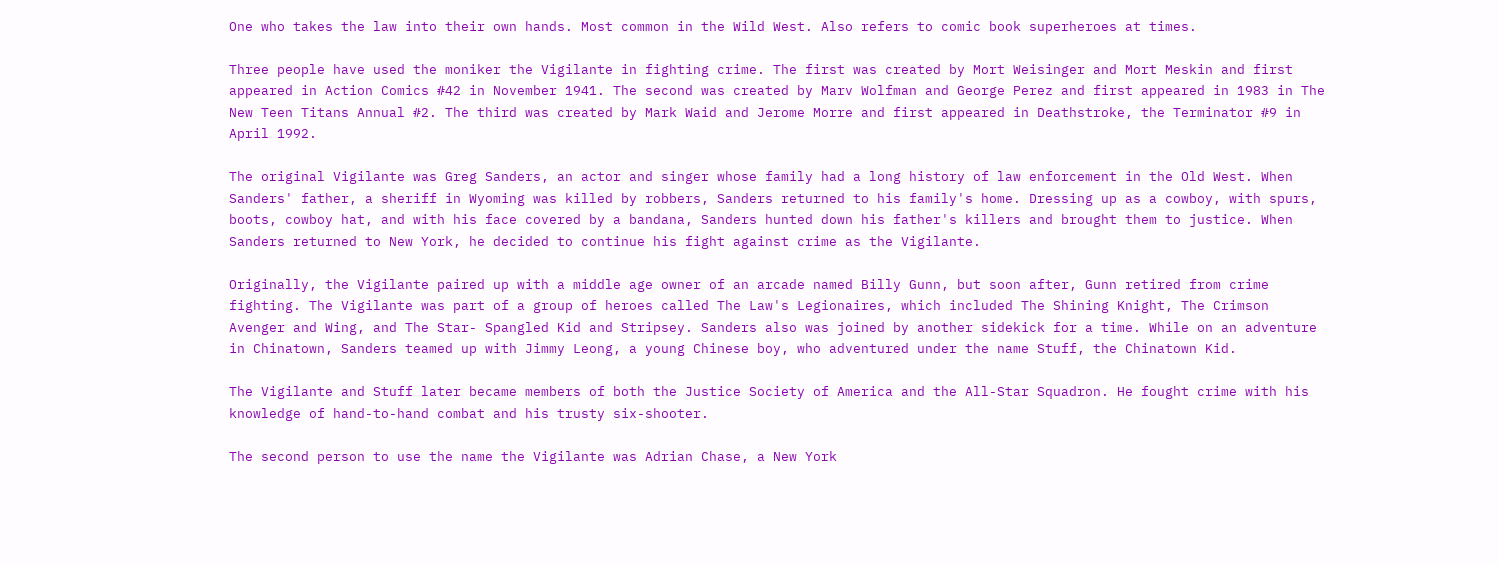One who takes the law into their own hands. Most common in the Wild West. Also refers to comic book superheroes at times.

Three people have used the moniker the Vigilante in fighting crime. The first was created by Mort Weisinger and Mort Meskin and first appeared in Action Comics #42 in November 1941. The second was created by Marv Wolfman and George Perez and first appeared in 1983 in The New Teen Titans Annual #2. The third was created by Mark Waid and Jerome Morre and first appeared in Deathstroke, the Terminator #9 in April 1992.

The original Vigilante was Greg Sanders, an actor and singer whose family had a long history of law enforcement in the Old West. When Sanders' father, a sheriff in Wyoming was killed by robbers, Sanders returned to his family's home. Dressing up as a cowboy, with spurs, boots, cowboy hat, and with his face covered by a bandana, Sanders hunted down his father's killers and brought them to justice. When Sanders returned to New York, he decided to continue his fight against crime as the Vigilante.

Originally, the Vigilante paired up with a middle age owner of an arcade named Billy Gunn, but soon after, Gunn retired from crime fighting. The Vigilante was part of a group of heroes called The Law's Legionaires, which included The Shining Knight, The Crimson Avenger and Wing, and The Star- Spangled Kid and Stripsey. Sanders also was joined by another sidekick for a time. While on an adventure in Chinatown, Sanders teamed up with Jimmy Leong, a young Chinese boy, who adventured under the name Stuff, the Chinatown Kid.

The Vigilante and Stuff later became members of both the Justice Society of America and the All-Star Squadron. He fought crime with his knowledge of hand-to-hand combat and his trusty six-shooter.

The second person to use the name the Vigilante was Adrian Chase, a New York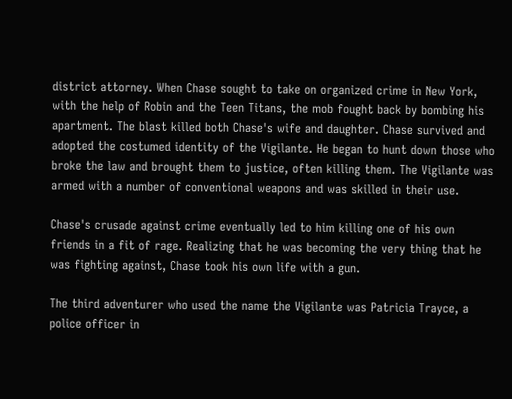district attorney. When Chase sought to take on organized crime in New York, with the help of Robin and the Teen Titans, the mob fought back by bombing his apartment. The blast killed both Chase's wife and daughter. Chase survived and adopted the costumed identity of the Vigilante. He began to hunt down those who broke the law and brought them to justice, often killing them. The Vigilante was armed with a number of conventional weapons and was skilled in their use.

Chase's crusade against crime eventually led to him killing one of his own friends in a fit of rage. Realizing that he was becoming the very thing that he was fighting against, Chase took his own life with a gun.

The third adventurer who used the name the Vigilante was Patricia Trayce, a police officer in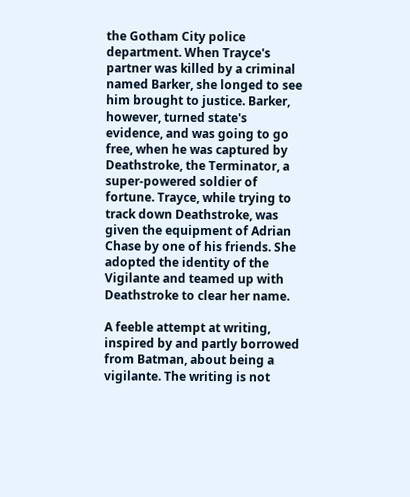the Gotham City police department. When Trayce's partner was killed by a criminal named Barker, she longed to see him brought to justice. Barker, however, turned state's evidence, and was going to go free, when he was captured by Deathstroke, the Terminator, a super-powered soldier of fortune. Trayce, while trying to track down Deathstroke, was given the equipment of Adrian Chase by one of his friends. She adopted the identity of the Vigilante and teamed up with Deathstroke to clear her name.

A feeble attempt at writing, inspired by and partly borrowed from Batman, about being a vigilante. The writing is not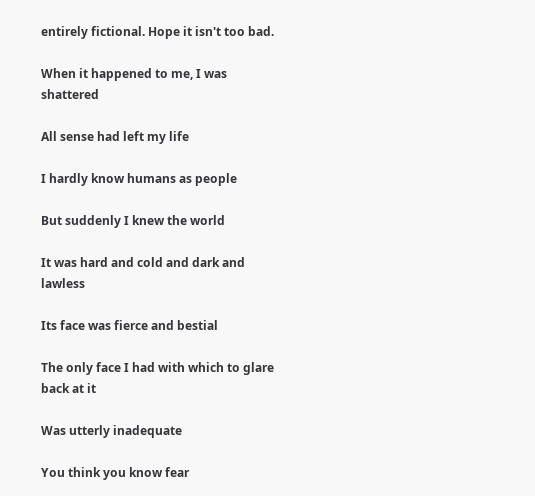entirely fictional. Hope it isn't too bad.

When it happened to me, I was shattered

All sense had left my life

I hardly know humans as people

But suddenly I knew the world

It was hard and cold and dark and lawless

Its face was fierce and bestial

The only face I had with which to glare back at it

Was utterly inadequate

You think you know fear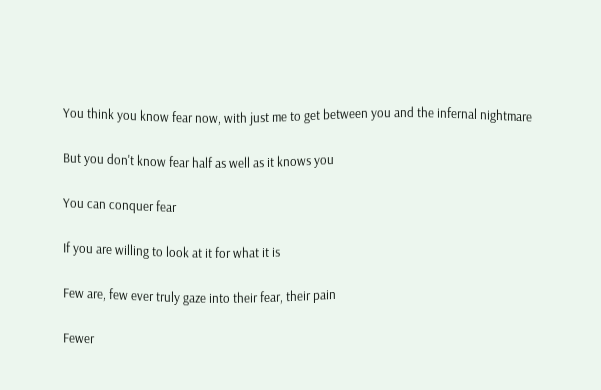You think you know fear now, with just me to get between you and the infernal nightmare

But you don't know fear half as well as it knows you

You can conquer fear

If you are willing to look at it for what it is

Few are, few ever truly gaze into their fear, their pain

Fewer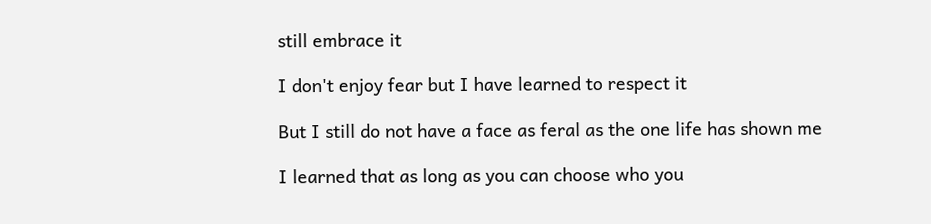still embrace it

I don't enjoy fear but I have learned to respect it

But I still do not have a face as feral as the one life has shown me

I learned that as long as you can choose who you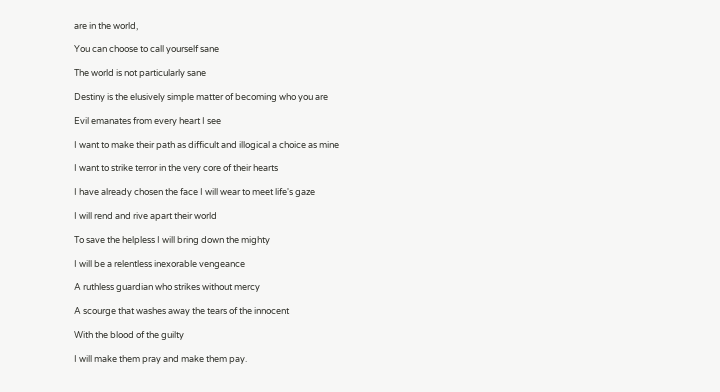are in the world,

You can choose to call yourself sane

The world is not particularly sane

Destiny is the elusively simple matter of becoming who you are

Evil emanates from every heart I see

I want to make their path as difficult and illogical a choice as mine

I want to strike terror in the very core of their hearts

I have already chosen the face I will wear to meet life's gaze

I will rend and rive apart their world

To save the helpless I will bring down the mighty

I will be a relentless inexorable vengeance

A ruthless guardian who strikes without mercy

A scourge that washes away the tears of the innocent

With the blood of the guilty

I will make them pray and make them pay.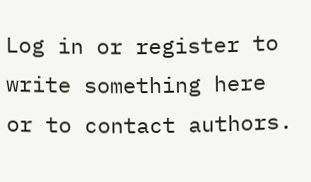Log in or register to write something here or to contact authors.